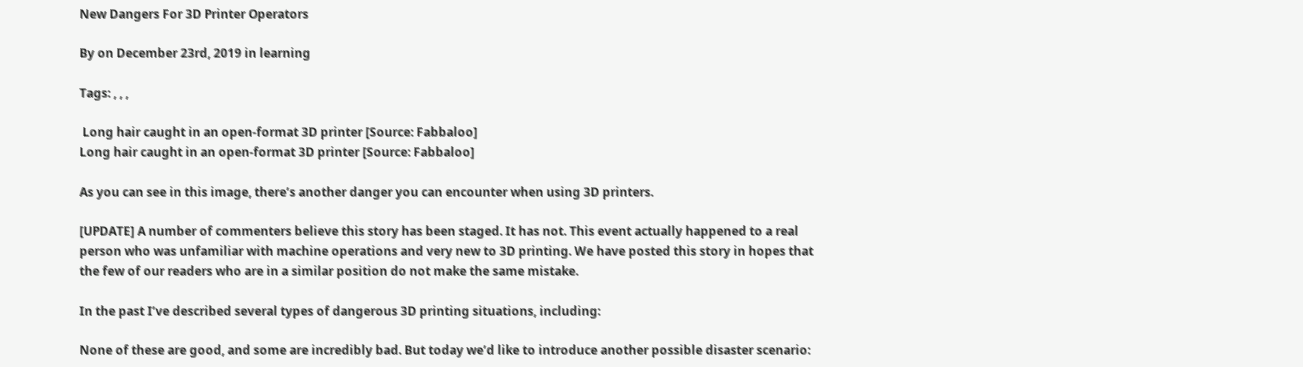New Dangers For 3D Printer Operators

By on December 23rd, 2019 in learning

Tags: , , ,

 Long hair caught in an open-format 3D printer [Source: Fabbaloo]
Long hair caught in an open-format 3D printer [Source: Fabbaloo]

As you can see in this image, there’s another danger you can encounter when using 3D printers.

[UPDATE] A number of commenters believe this story has been staged. It has not. This event actually happened to a real person who was unfamiliar with machine operations and very new to 3D printing. We have posted this story in hopes that the few of our readers who are in a similar position do not make the same mistake.

In the past I’ve described several types of dangerous 3D printing situations, including:

None of these are good, and some are incredibly bad. But today we’d like to introduce another possible disaster scenario: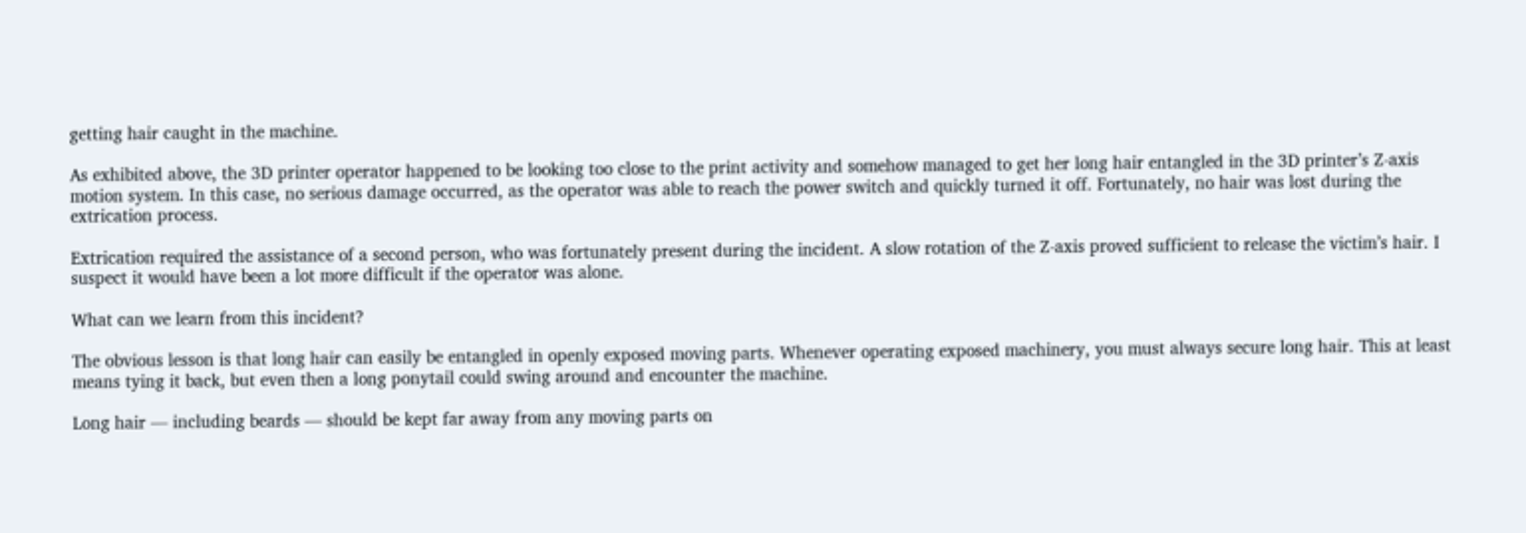getting hair caught in the machine.

As exhibited above, the 3D printer operator happened to be looking too close to the print activity and somehow managed to get her long hair entangled in the 3D printer’s Z-axis motion system. In this case, no serious damage occurred, as the operator was able to reach the power switch and quickly turned it off. Fortunately, no hair was lost during the extrication process.

Extrication required the assistance of a second person, who was fortunately present during the incident. A slow rotation of the Z-axis proved sufficient to release the victim’s hair. I suspect it would have been a lot more difficult if the operator was alone.

What can we learn from this incident?

The obvious lesson is that long hair can easily be entangled in openly exposed moving parts. Whenever operating exposed machinery, you must always secure long hair. This at least means tying it back, but even then a long ponytail could swing around and encounter the machine.

Long hair — including beards — should be kept far away from any moving parts on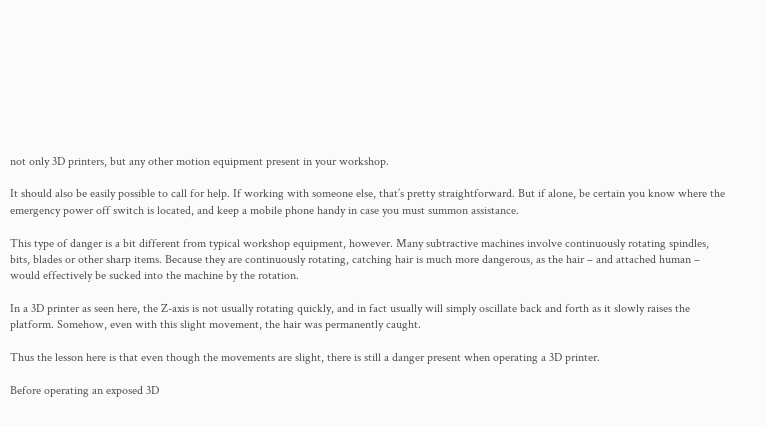not only 3D printers, but any other motion equipment present in your workshop.

It should also be easily possible to call for help. If working with someone else, that’s pretty straightforward. But if alone, be certain you know where the emergency power off switch is located, and keep a mobile phone handy in case you must summon assistance.

This type of danger is a bit different from typical workshop equipment, however. Many subtractive machines involve continuously rotating spindles, bits, blades or other sharp items. Because they are continuously rotating, catching hair is much more dangerous, as the hair – and attached human – would effectively be sucked into the machine by the rotation.

In a 3D printer as seen here, the Z-axis is not usually rotating quickly, and in fact usually will simply oscillate back and forth as it slowly raises the platform. Somehow, even with this slight movement, the hair was permanently caught.

Thus the lesson here is that even though the movements are slight, there is still a danger present when operating a 3D printer.

Before operating an exposed 3D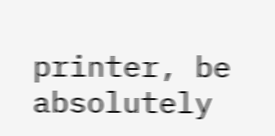printer, be absolutely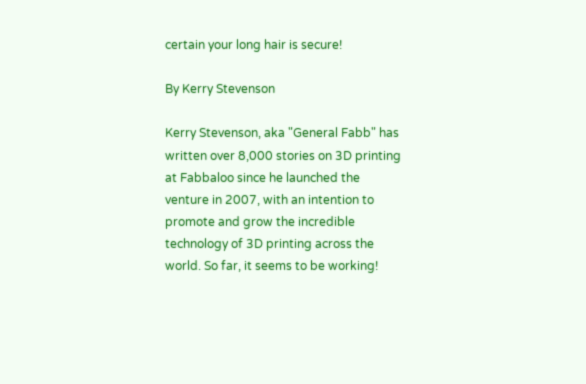certain your long hair is secure!

By Kerry Stevenson

Kerry Stevenson, aka "General Fabb" has written over 8,000 stories on 3D printing at Fabbaloo since he launched the venture in 2007, with an intention to promote and grow the incredible technology of 3D printing across the world. So far, it seems to be working!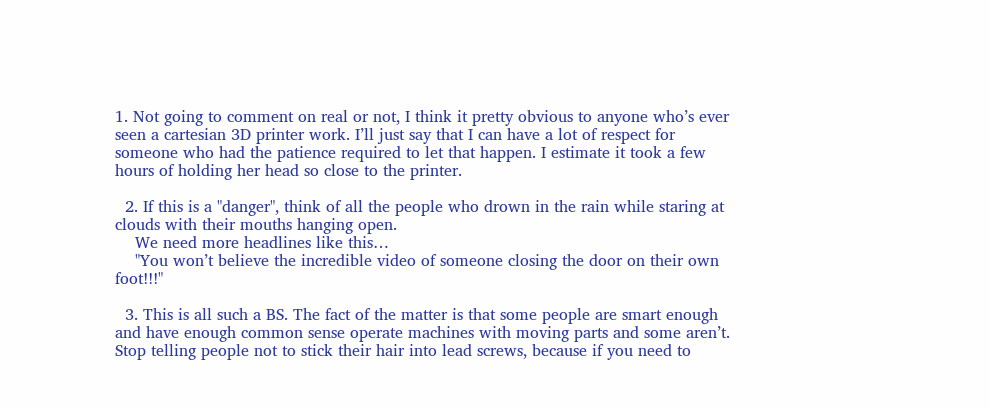1. Not going to comment on real or not, I think it pretty obvious to anyone who’s ever seen a cartesian 3D printer work. I’ll just say that I can have a lot of respect for someone who had the patience required to let that happen. I estimate it took a few hours of holding her head so close to the printer.

  2. If this is a "danger", think of all the people who drown in the rain while staring at clouds with their mouths hanging open.
    We need more headlines like this…
    "You won’t believe the incredible video of someone closing the door on their own foot!!!"

  3. This is all such a BS. The fact of the matter is that some people are smart enough and have enough common sense operate machines with moving parts and some aren’t. Stop telling people not to stick their hair into lead screws, because if you need to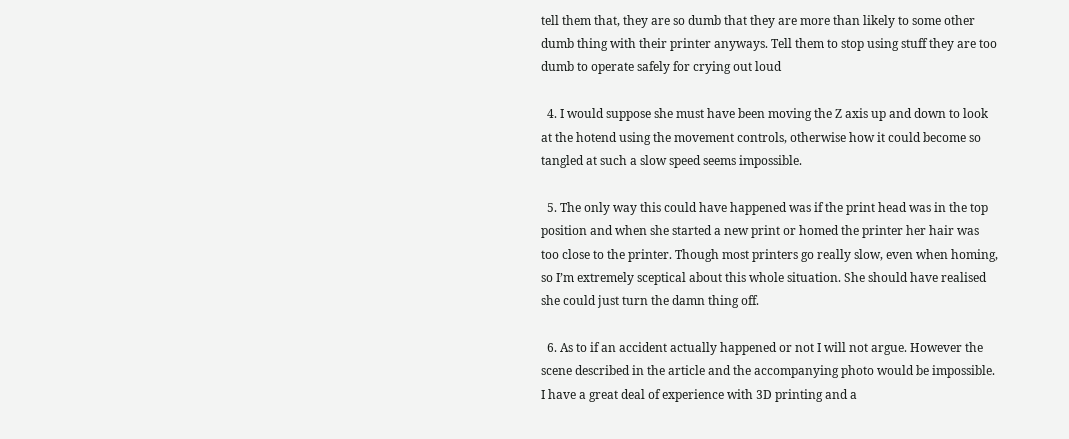tell them that, they are so dumb that they are more than likely to some other dumb thing with their printer anyways. Tell them to stop using stuff they are too dumb to operate safely for crying out loud

  4. I would suppose she must have been moving the Z axis up and down to look at the hotend using the movement controls, otherwise how it could become so tangled at such a slow speed seems impossible.

  5. The only way this could have happened was if the print head was in the top position and when she started a new print or homed the printer her hair was too close to the printer. Though most printers go really slow, even when homing, so I’m extremely sceptical about this whole situation. She should have realised she could just turn the damn thing off.

  6. As to if an accident actually happened or not I will not argue. However the scene described in the article and the accompanying photo would be impossible. I have a great deal of experience with 3D printing and a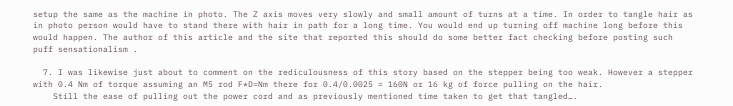setup the same as the machine in photo. The Z axis moves very slowly and small amount of turns at a time. In order to tangle hair as in photo person would have to stand there with hair in path for a long time. You would end up turning off machine long before this would happen. The author of this article and the site that reported this should do some better fact checking before posting such puff sensationalism .

  7. I was likewise just about to comment on the rediculousness of this story based on the stepper being too weak. However a stepper with 0.4 Nm of torque assuming an M5 rod F*D=Nm there for 0.4/0.0025 = 160N or 16 kg of force pulling on the hair.
    Still the ease of pulling out the power cord and as previously mentioned time taken to get that tangled….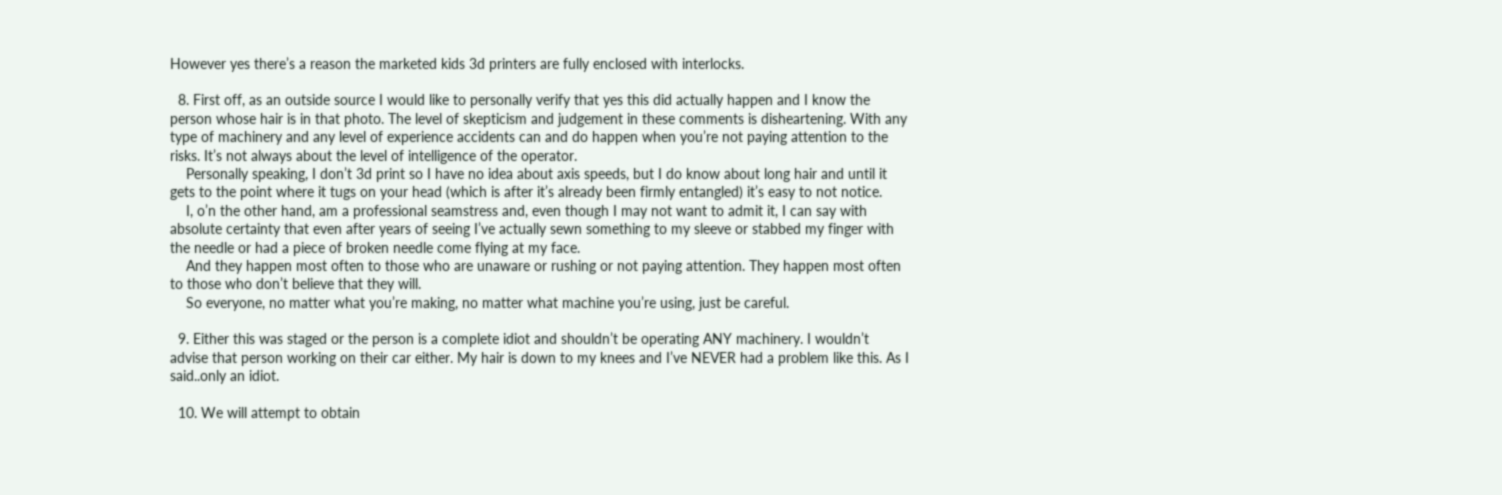However yes there’s a reason the marketed kids 3d printers are fully enclosed with interlocks.

  8. First off, as an outside source I would like to personally verify that yes this did actually happen and I know the person whose hair is in that photo. The level of skepticism and judgement in these comments is disheartening. With any type of machinery and any level of experience accidents can and do happen when you’re not paying attention to the risks. It’s not always about the level of intelligence of the operator.
    Personally speaking, I don’t 3d print so I have no idea about axis speeds, but I do know about long hair and until it gets to the point where it tugs on your head (which is after it’s already been firmly entangled) it’s easy to not notice.
    I, o’n the other hand, am a professional seamstress and, even though I may not want to admit it, I can say with absolute certainty that even after years of seeing I’ve actually sewn something to my sleeve or stabbed my finger with the needle or had a piece of broken needle come flying at my face.
    And they happen most often to those who are unaware or rushing or not paying attention. They happen most often to those who don’t believe that they will.
    So everyone, no matter what you’re making, no matter what machine you’re using, just be careful.

  9. Either this was staged or the person is a complete idiot and shouldn’t be operating ANY machinery. I wouldn’t advise that person working on their car either. My hair is down to my knees and I’ve NEVER had a problem like this. As I said..only an idiot.

  10. We will attempt to obtain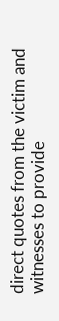direct quotes from the victim and witnesses to provide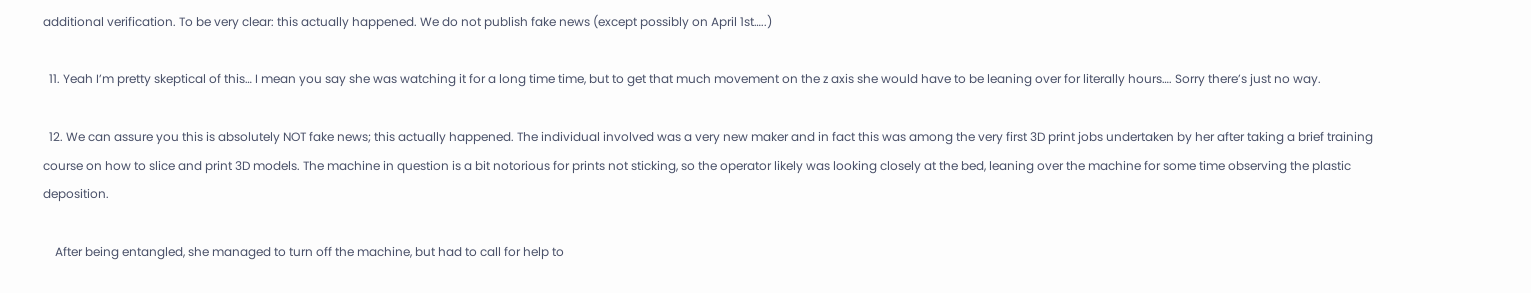additional verification. To be very clear: this actually happened. We do not publish fake news (except possibly on April 1st…..)

  11. Yeah I’m pretty skeptical of this… I mean you say she was watching it for a long time time, but to get that much movement on the z axis she would have to be leaning over for literally hours…. Sorry there’s just no way.

  12. We can assure you this is absolutely NOT fake news; this actually happened. The individual involved was a very new maker and in fact this was among the very first 3D print jobs undertaken by her after taking a brief training course on how to slice and print 3D models. The machine in question is a bit notorious for prints not sticking, so the operator likely was looking closely at the bed, leaning over the machine for some time observing the plastic deposition.

    After being entangled, she managed to turn off the machine, but had to call for help to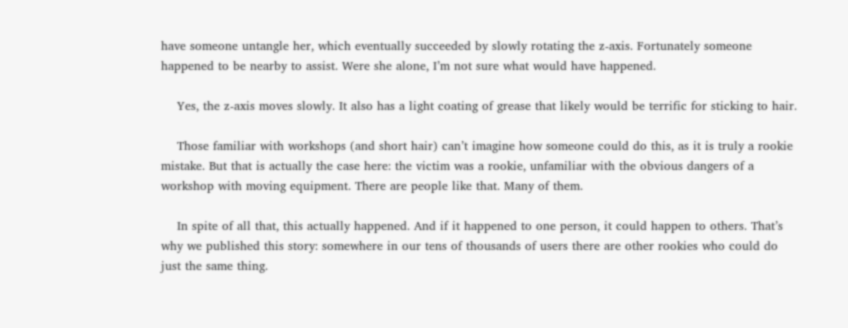have someone untangle her, which eventually succeeded by slowly rotating the z-axis. Fortunately someone happened to be nearby to assist. Were she alone, I’m not sure what would have happened.

    Yes, the z-axis moves slowly. It also has a light coating of grease that likely would be terrific for sticking to hair.

    Those familiar with workshops (and short hair) can’t imagine how someone could do this, as it is truly a rookie mistake. But that is actually the case here: the victim was a rookie, unfamiliar with the obvious dangers of a workshop with moving equipment. There are people like that. Many of them.

    In spite of all that, this actually happened. And if it happened to one person, it could happen to others. That’s why we published this story: somewhere in our tens of thousands of users there are other rookies who could do just the same thing.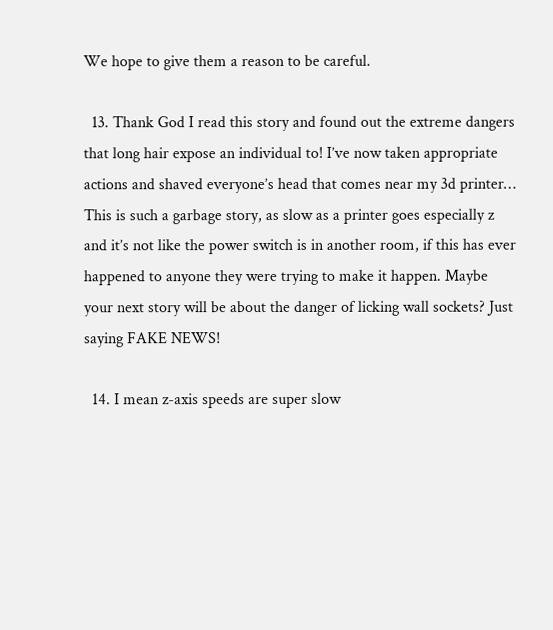We hope to give them a reason to be careful.

  13. Thank God I read this story and found out the extreme dangers that long hair expose an individual to! I’ve now taken appropriate actions and shaved everyone’s head that comes near my 3d printer… This is such a garbage story, as slow as a printer goes especially z and it’s not like the power switch is in another room, if this has ever happened to anyone they were trying to make it happen. Maybe your next story will be about the danger of licking wall sockets? Just saying FAKE NEWS!

  14. I mean z-axis speeds are super slow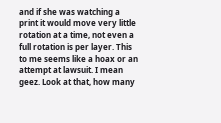and if she was watching a print it would move very little rotation at a time, not even a full rotation is per layer. This to me seems like a hoax or an attempt at lawsuit. I mean geez. Look at that, how many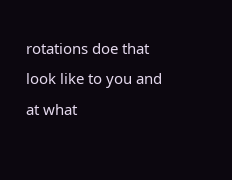rotations doe that look like to you and at what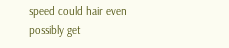speed could hair even possibly get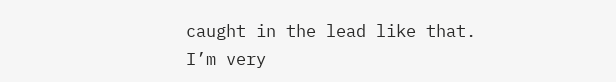caught in the lead like that. I’m very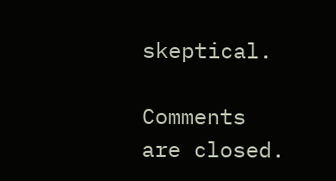skeptical.

Comments are closed.